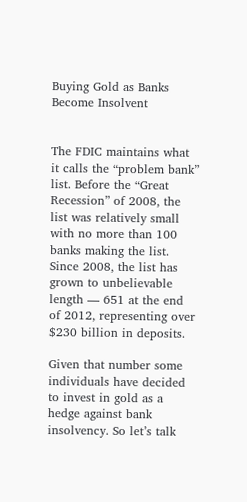Buying Gold as Banks Become Insolvent


The FDIC maintains what it calls the “problem bank” list. Before the “Great Recession” of 2008, the list was relatively small with no more than 100 banks making the list. Since 2008, the list has grown to unbelievable length — 651 at the end of 2012, representing over $230 billion in deposits.

Given that number some individuals have decided to invest in gold as a hedge against bank insolvency. So let’s talk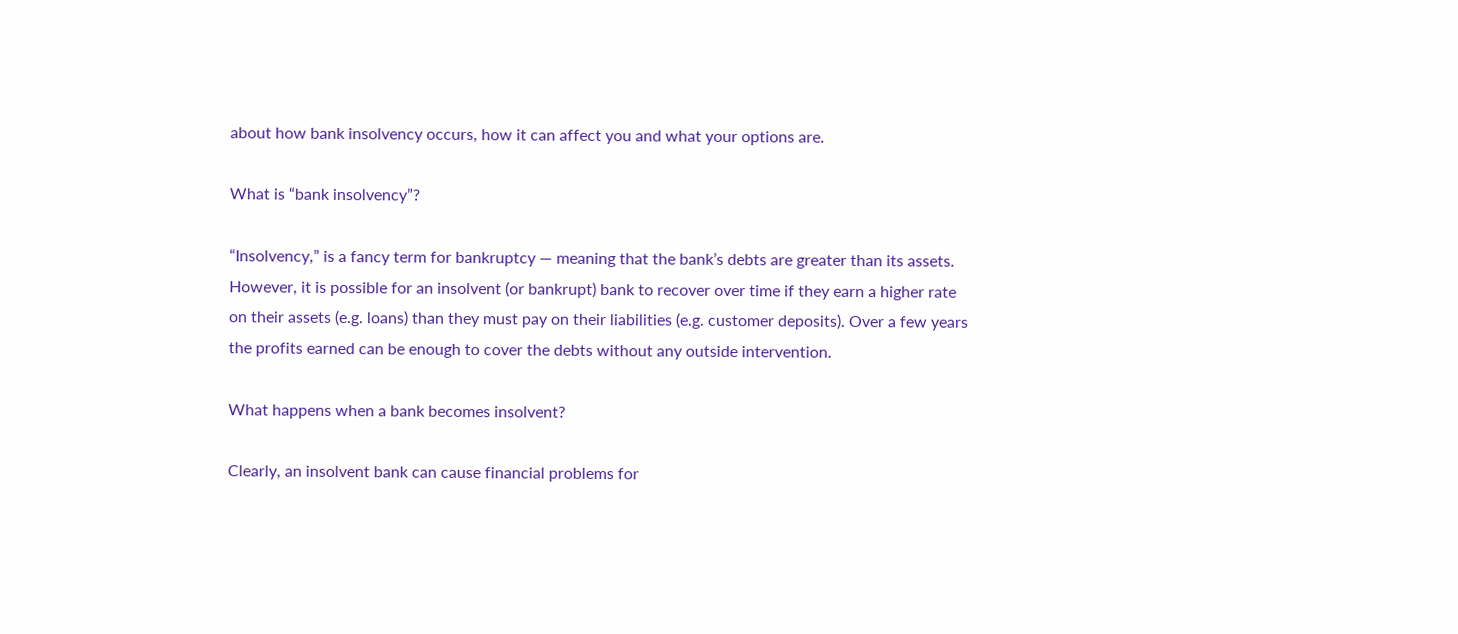about how bank insolvency occurs, how it can affect you and what your options are.

What is “bank insolvency”?

“Insolvency,” is a fancy term for bankruptcy — meaning that the bank’s debts are greater than its assets. However, it is possible for an insolvent (or bankrupt) bank to recover over time if they earn a higher rate on their assets (e.g. loans) than they must pay on their liabilities (e.g. customer deposits). Over a few years the profits earned can be enough to cover the debts without any outside intervention.

What happens when a bank becomes insolvent?

Clearly, an insolvent bank can cause financial problems for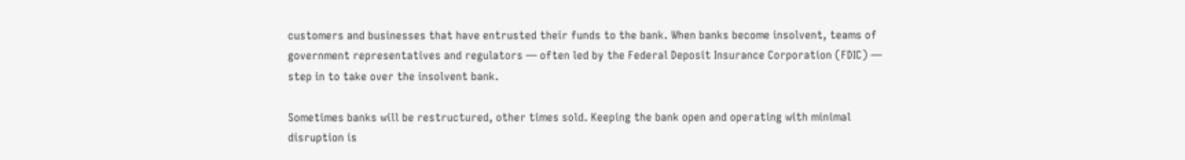customers and businesses that have entrusted their funds to the bank. When banks become insolvent, teams of government representatives and regulators — often led by the Federal Deposit Insurance Corporation (FDIC) — step in to take over the insolvent bank.

Sometimes banks will be restructured, other times sold. Keeping the bank open and operating with minimal disruption is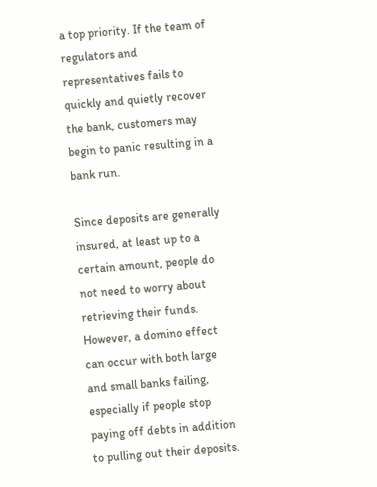a top priority. If the team of regulators and representatives fails to quickly and quietly recover the bank, customers may begin to panic resulting in a bank run.

Since deposits are generally insured, at least up to a certain amount, people do not need to worry about retrieving their funds. However, a domino effect can occur with both large and small banks failing, especially if people stop paying off debts in addition to pulling out their deposits.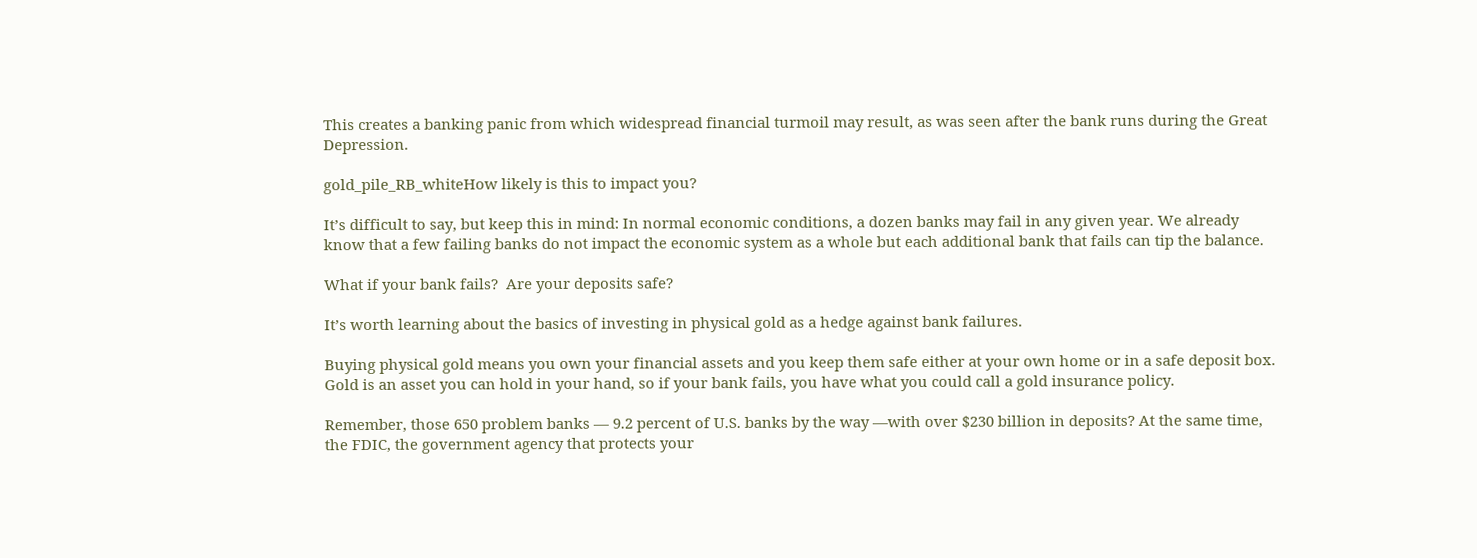This creates a banking panic from which widespread financial turmoil may result, as was seen after the bank runs during the Great Depression.

gold_pile_RB_whiteHow likely is this to impact you?

It’s difficult to say, but keep this in mind: In normal economic conditions, a dozen banks may fail in any given year. We already know that a few failing banks do not impact the economic system as a whole but each additional bank that fails can tip the balance.

What if your bank fails?  Are your deposits safe?

It’s worth learning about the basics of investing in physical gold as a hedge against bank failures.

Buying physical gold means you own your financial assets and you keep them safe either at your own home or in a safe deposit box. Gold is an asset you can hold in your hand, so if your bank fails, you have what you could call a gold insurance policy.

Remember, those 650 problem banks — 9.2 percent of U.S. banks by the way —with over $230 billion in deposits? At the same time, the FDIC, the government agency that protects your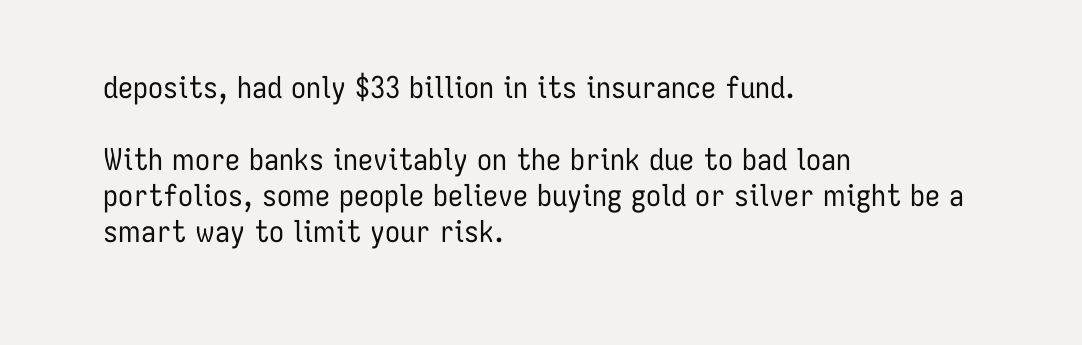deposits, had only $33 billion in its insurance fund.

With more banks inevitably on the brink due to bad loan portfolios, some people believe buying gold or silver might be a smart way to limit your risk.